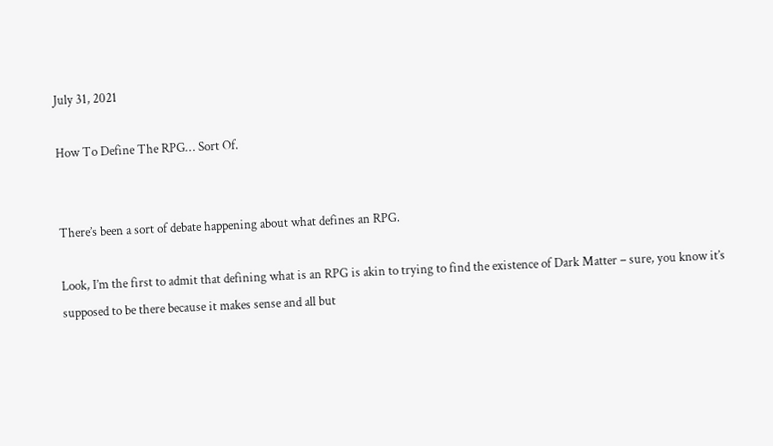July 31, 2021

How To Define The RPG… Sort Of.


There’s been a sort of debate happening about what defines an RPG.

Look, I’m the first to admit that defining what is an RPG is akin to trying to find the existence of Dark Matter – sure, you know it’s supposed to be there because it makes sense and all but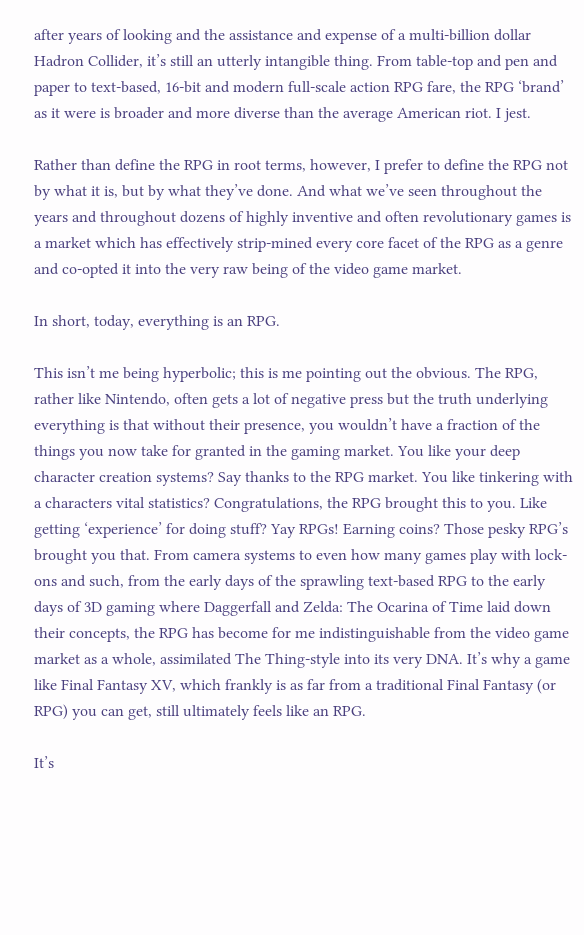after years of looking and the assistance and expense of a multi-billion dollar Hadron Collider, it’s still an utterly intangible thing. From table-top and pen and paper to text-based, 16-bit and modern full-scale action RPG fare, the RPG ‘brand’ as it were is broader and more diverse than the average American riot. I jest.

Rather than define the RPG in root terms, however, I prefer to define the RPG not by what it is, but by what they’ve done. And what we’ve seen throughout the years and throughout dozens of highly inventive and often revolutionary games is a market which has effectively strip-mined every core facet of the RPG as a genre and co-opted it into the very raw being of the video game market.

In short, today, everything is an RPG.

This isn’t me being hyperbolic; this is me pointing out the obvious. The RPG, rather like Nintendo, often gets a lot of negative press but the truth underlying everything is that without their presence, you wouldn’t have a fraction of the things you now take for granted in the gaming market. You like your deep character creation systems? Say thanks to the RPG market. You like tinkering with a characters vital statistics? Congratulations, the RPG brought this to you. Like getting ‘experience’ for doing stuff? Yay RPGs! Earning coins? Those pesky RPG’s brought you that. From camera systems to even how many games play with lock-ons and such, from the early days of the sprawling text-based RPG to the early days of 3D gaming where Daggerfall and Zelda: The Ocarina of Time laid down their concepts, the RPG has become for me indistinguishable from the video game market as a whole, assimilated The Thing-style into its very DNA. It’s why a game like Final Fantasy XV, which frankly is as far from a traditional Final Fantasy (or RPG) you can get, still ultimately feels like an RPG.

It’s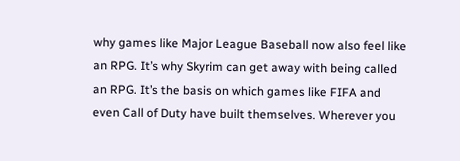why games like Major League Baseball now also feel like an RPG. It’s why Skyrim can get away with being called an RPG. It’s the basis on which games like FIFA and even Call of Duty have built themselves. Wherever you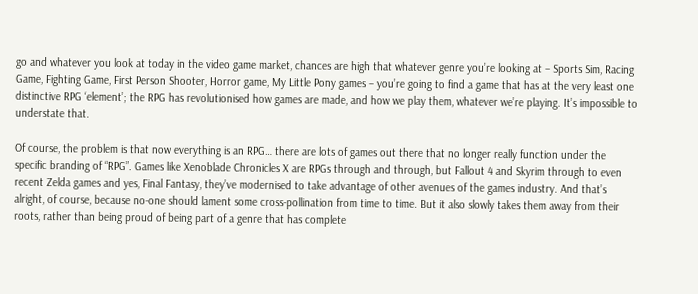go and whatever you look at today in the video game market, chances are high that whatever genre you’re looking at – Sports Sim, Racing Game, Fighting Game, First Person Shooter, Horror game, My Little Pony games – you’re going to find a game that has at the very least one distinctive RPG ‘element’; the RPG has revolutionised how games are made, and how we play them, whatever we’re playing. It’s impossible to understate that.

Of course, the problem is that now everything is an RPG… there are lots of games out there that no longer really function under the specific branding of “RPG”. Games like Xenoblade Chronicles X are RPGs through and through, but Fallout 4 and Skyrim through to even recent Zelda games and yes, Final Fantasy, they’ve modernised to take advantage of other avenues of the games industry. And that’s alright, of course, because no-one should lament some cross-pollination from time to time. But it also slowly takes them away from their roots, rather than being proud of being part of a genre that has complete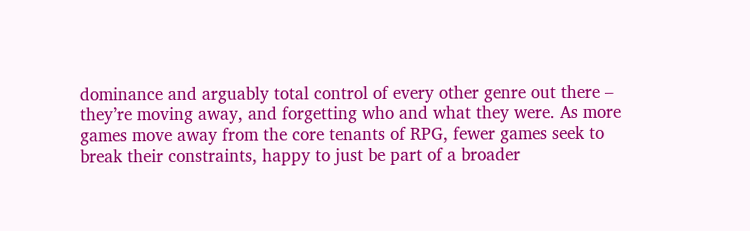dominance and arguably total control of every other genre out there – they’re moving away, and forgetting who and what they were. As more games move away from the core tenants of RPG, fewer games seek to break their constraints, happy to just be part of a broader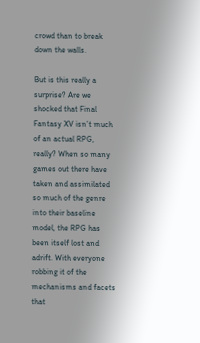crowd than to break down the walls.

But is this really a surprise? Are we shocked that Final Fantasy XV isn’t much of an actual RPG, really? When so many games out there have taken and assimilated so much of the genre into their baseline model, the RPG has been itself lost and adrift. With everyone robbing it of the mechanisms and facets that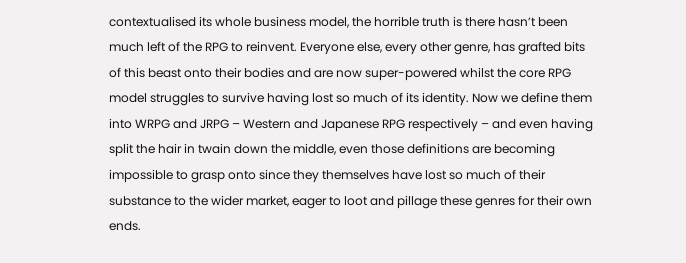contextualised its whole business model, the horrible truth is there hasn’t been much left of the RPG to reinvent. Everyone else, every other genre, has grafted bits of this beast onto their bodies and are now super-powered whilst the core RPG model struggles to survive having lost so much of its identity. Now we define them into WRPG and JRPG – Western and Japanese RPG respectively – and even having split the hair in twain down the middle, even those definitions are becoming impossible to grasp onto since they themselves have lost so much of their substance to the wider market, eager to loot and pillage these genres for their own ends.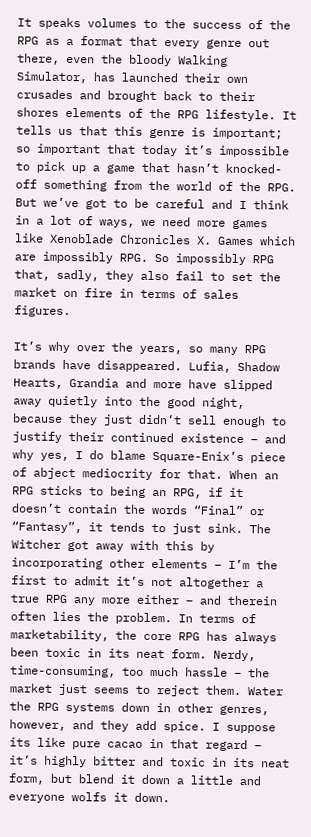It speaks volumes to the success of the RPG as a format that every genre out there, even the bloody Walking Simulator, has launched their own crusades and brought back to their shores elements of the RPG lifestyle. It tells us that this genre is important; so important that today it’s impossible to pick up a game that hasn’t knocked-off something from the world of the RPG. But we’ve got to be careful and I think in a lot of ways, we need more games like Xenoblade Chronicles X. Games which are impossibly RPG. So impossibly RPG that, sadly, they also fail to set the market on fire in terms of sales figures.

It’s why over the years, so many RPG brands have disappeared. Lufia, Shadow Hearts, Grandia and more have slipped away quietly into the good night, because they just didn’t sell enough to justify their continued existence – and why yes, I do blame Square-Enix’s piece of abject mediocrity for that. When an RPG sticks to being an RPG, if it doesn’t contain the words “Final” or “Fantasy”, it tends to just sink. The Witcher got away with this by incorporating other elements – I’m the first to admit it’s not altogether a true RPG any more either – and therein often lies the problem. In terms of marketability, the core RPG has always been toxic in its neat form. Nerdy, time-consuming, too much hassle – the market just seems to reject them. Water the RPG systems down in other genres, however, and they add spice. I suppose its like pure cacao in that regard – it’s highly bitter and toxic in its neat form, but blend it down a little and everyone wolfs it down.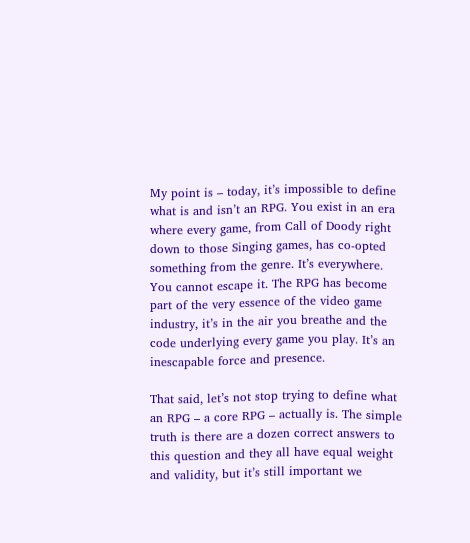My point is – today, it’s impossible to define what is and isn’t an RPG. You exist in an era where every game, from Call of Doody right down to those Singing games, has co-opted something from the genre. It’s everywhere. You cannot escape it. The RPG has become part of the very essence of the video game industry, it’s in the air you breathe and the code underlying every game you play. It’s an inescapable force and presence.

That said, let’s not stop trying to define what an RPG – a core RPG – actually is. The simple truth is there are a dozen correct answers to this question and they all have equal weight and validity, but it’s still important we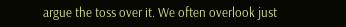argue the toss over it. We often overlook just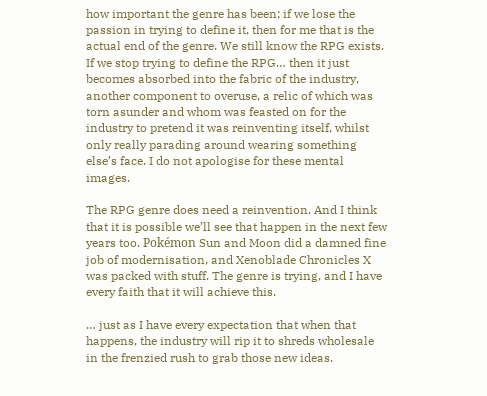how important the genre has been; if we lose the passion in trying to define it, then for me that is the actual end of the genre. We still know the RPG exists. If we stop trying to define the RPG… then it just becomes absorbed into the fabric of the industry, another component to overuse, a relic of which was torn asunder and whom was feasted on for the industry to pretend it was reinventing itself, whilst only really parading around wearing something else’s face. I do not apologise for these mental images.

The RPG genre does need a reinvention. And I think that it is possible we’ll see that happen in the next few years too. Pokémon Sun and Moon did a damned fine job of modernisation, and Xenoblade Chronicles X was packed with stuff. The genre is trying, and I have every faith that it will achieve this.

… just as I have every expectation that when that happens, the industry will rip it to shreds wholesale in the frenzied rush to grab those new ideas.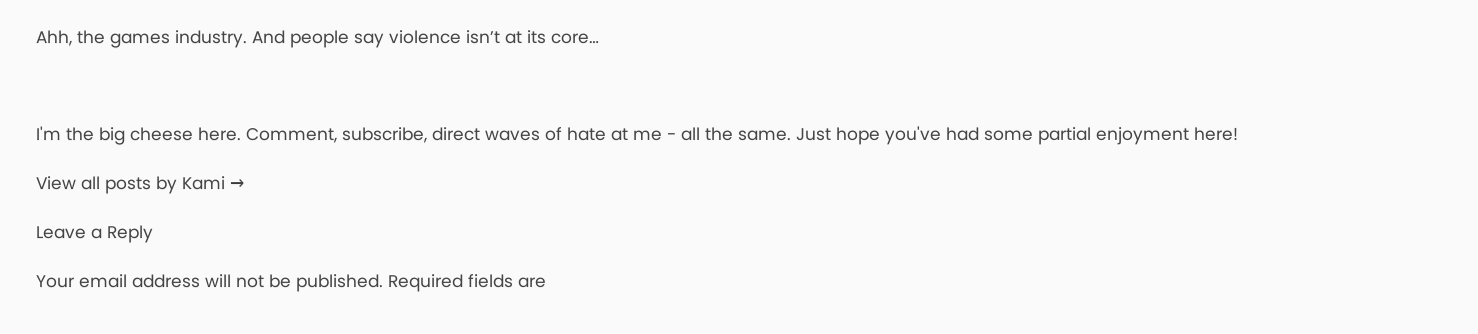Ahh, the games industry. And people say violence isn’t at its core…



I'm the big cheese here. Comment, subscribe, direct waves of hate at me - all the same. Just hope you've had some partial enjoyment here!

View all posts by Kami →

Leave a Reply

Your email address will not be published. Required fields are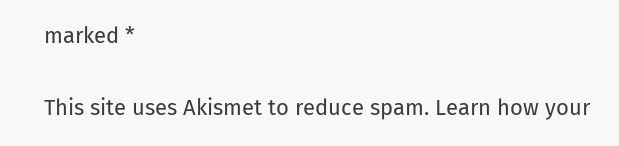marked *

This site uses Akismet to reduce spam. Learn how your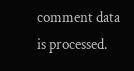comment data is processed.